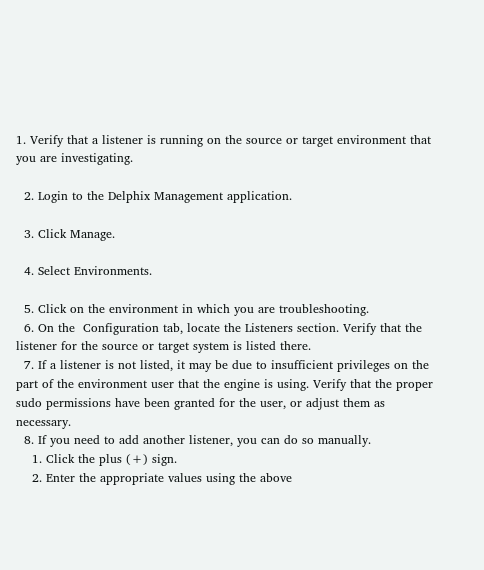1. Verify that a listener is running on the source or target environment that you are investigating.

  2. Login to the Delphix Management application.

  3. Click Manage.

  4. Select Environments.

  5. Click on the environment in which you are troubleshooting.
  6. On the  Configuration tab, locate the Listeners section. Verify that the listener for the source or target system is listed there.
  7. If a listener is not listed, it may be due to insufficient privileges on the part of the environment user that the engine is using. Verify that the proper sudo permissions have been granted for the user, or adjust them as necessary.
  8. If you need to add another listener, you can do so manually.
    1. Click the plus (+) sign.
    2. Enter the appropriate values using the above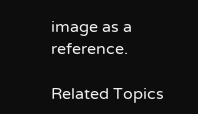image as a reference.

Related Topics